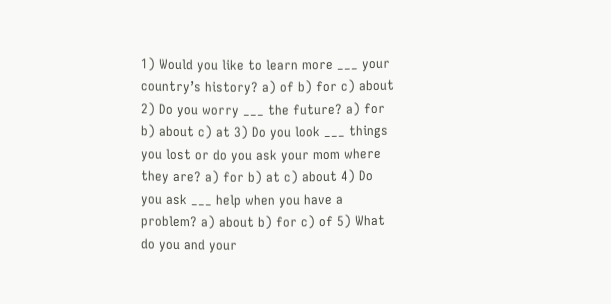1) Would you like to learn more ___ your country’s history? a) of b) for c) about 2) Do you worry ___ the future? a) for b) about c) at 3) Do you look ___ things you lost or do you ask your mom where they are? a) for b) at c) about 4) Do you ask ___ help when you have a problem? a) about b) for c) of 5) What do you and your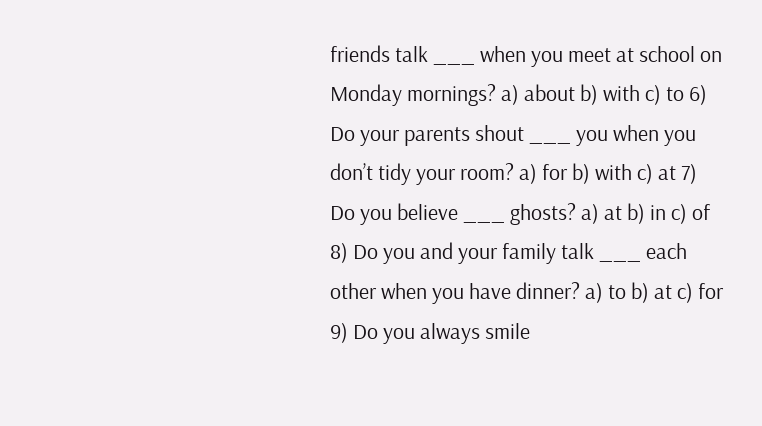friends talk ___ when you meet at school on Monday mornings? a) about b) with c) to 6) Do your parents shout ___ you when you don’t tidy your room? a) for b) with c) at 7) Do you believe ___ ghosts? a) at b) in c) of 8) Do you and your family talk ___ each other when you have dinner? a) to b) at c) for 9) Do you always smile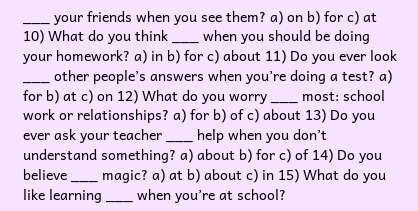___ your friends when you see them? a) on b) for c) at 10) What do you think ___ when you should be doing your homework? a) in b) for c) about 11) Do you ever look ___ other people’s answers when you’re doing a test? a) for b) at c) on 12) What do you worry ___ most: school work or relationships? a) for b) of c) about 13) Do you ever ask your teacher ___ help when you don’t understand something? a) about b) for c) of 14) Do you believe ___ magic? a) at b) about c) in 15) What do you like learning ___ when you’re at school?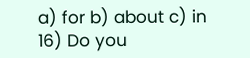a) for b) about c) in 16) Do you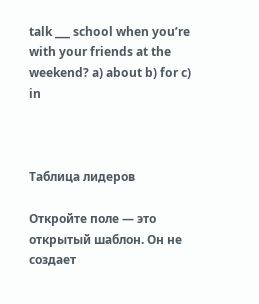talk ___ school when you’re with your friends at the weekend? a) about b) for c) in



Таблица лидеров

Откройте поле — это открытый шаблон. Он не создает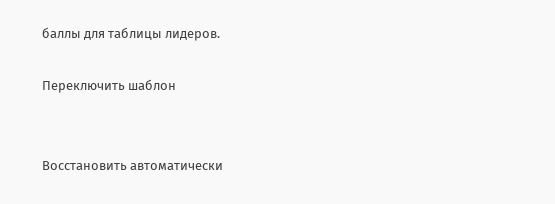баллы для таблицы лидеров.

Переключить шаблон


Восстановить автоматически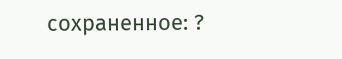сохраненное: ?